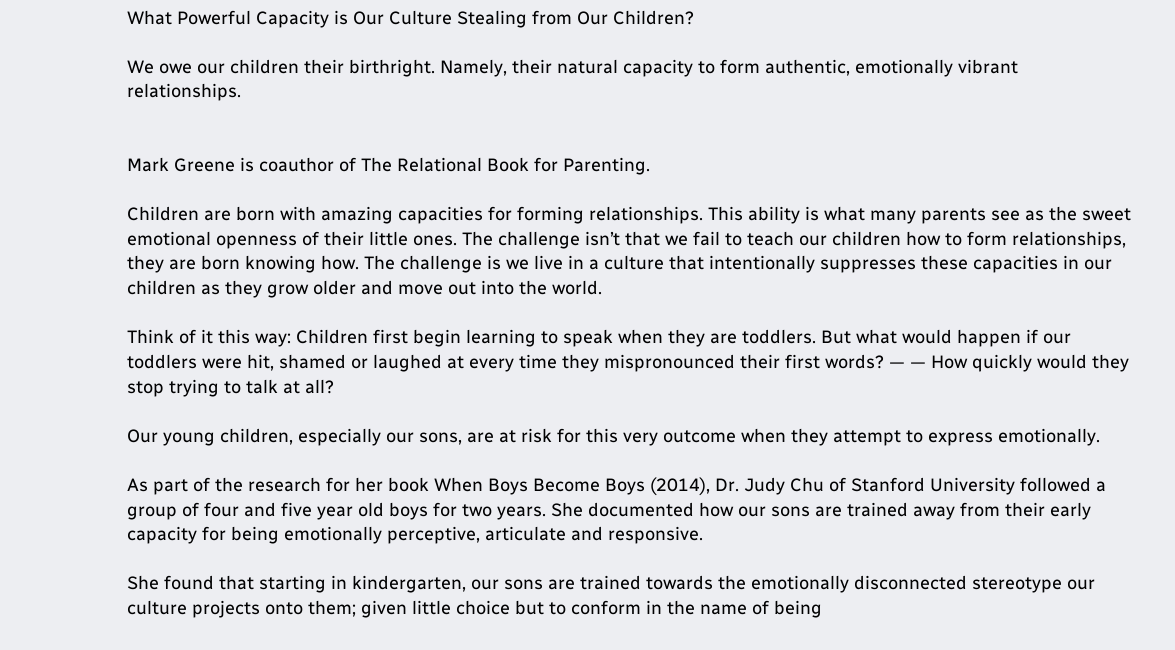What Powerful Capacity is Our Culture Stealing from Our Children?

We owe our children their birthright. Namely, their natural capacity to form authentic, emotionally vibrant relationships.


Mark Greene is coauthor of The Relational Book for Parenting.

Children are born with amazing capacities for forming relationships. This ability is what many parents see as the sweet emotional openness of their little ones. The challenge isn’t that we fail to teach our children how to form relationships, they are born knowing how. The challenge is we live in a culture that intentionally suppresses these capacities in our children as they grow older and move out into the world.

Think of it this way: Children first begin learning to speak when they are toddlers. But what would happen if our toddlers were hit, shamed or laughed at every time they mispronounced their first words? — — How quickly would they stop trying to talk at all?

Our young children, especially our sons, are at risk for this very outcome when they attempt to express emotionally.

As part of the research for her book When Boys Become Boys (2014), Dr. Judy Chu of Stanford University followed a group of four and five year old boys for two years. She documented how our sons are trained away from their early capacity for being emotionally perceptive, articulate and responsive.

She found that starting in kindergarten, our sons are trained towards the emotionally disconnected stereotype our culture projects onto them; given little choice but to conform in the name of being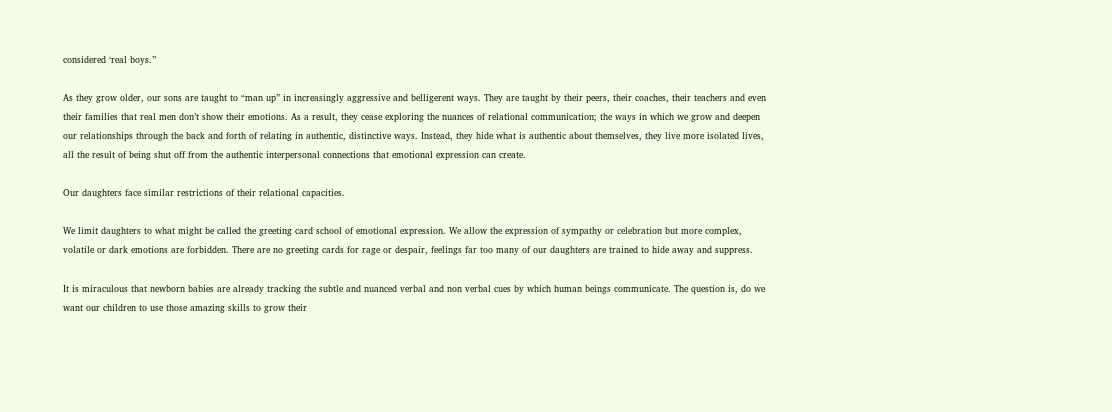considered ‘real boys.”

As they grow older, our sons are taught to “man up” in increasingly aggressive and belligerent ways. They are taught by their peers, their coaches, their teachers and even their families that real men don’t show their emotions. As a result, they cease exploring the nuances of relational communication; the ways in which we grow and deepen our relationships through the back and forth of relating in authentic, distinctive ways. Instead, they hide what is authentic about themselves, they live more isolated lives, all the result of being shut off from the authentic interpersonal connections that emotional expression can create.

Our daughters face similar restrictions of their relational capacities.

We limit daughters to what might be called the greeting card school of emotional expression. We allow the expression of sympathy or celebration but more complex, volatile or dark emotions are forbidden. There are no greeting cards for rage or despair, feelings far too many of our daughters are trained to hide away and suppress.

It is miraculous that newborn babies are already tracking the subtle and nuanced verbal and non verbal cues by which human beings communicate. The question is, do we want our children to use those amazing skills to grow their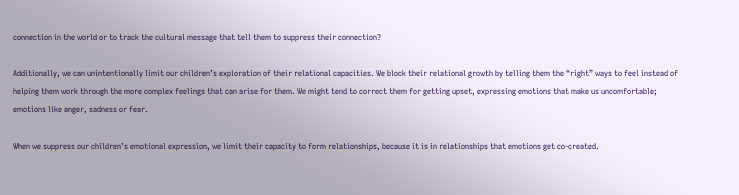connection in the world or to track the cultural message that tell them to suppress their connection?

Additionally, we can unintentionally limit our children’s exploration of their relational capacities. We block their relational growth by telling them the “right” ways to feel instead of helping them work through the more complex feelings that can arise for them. We might tend to correct them for getting upset, expressing emotions that make us uncomfortable; emotions like anger, sadness or fear.

When we suppress our children’s emotional expression, we limit their capacity to form relationships, because it is in relationships that emotions get co-created.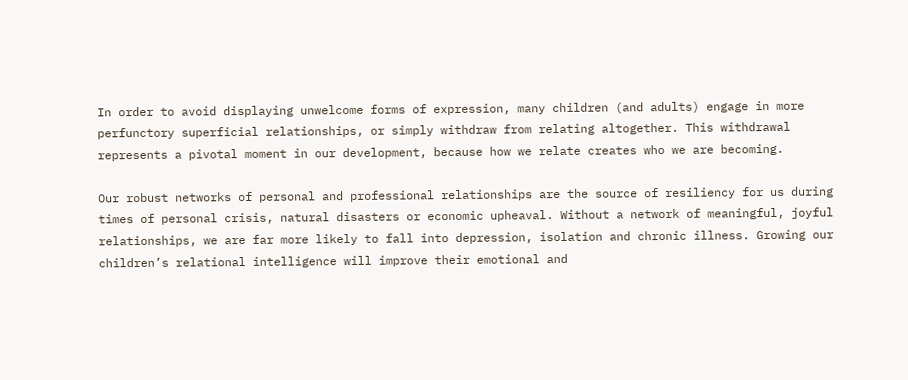In order to avoid displaying unwelcome forms of expression, many children (and adults) engage in more perfunctory superficial relationships, or simply withdraw from relating altogether. This withdrawal represents a pivotal moment in our development, because how we relate creates who we are becoming.

Our robust networks of personal and professional relationships are the source of resiliency for us during times of personal crisis, natural disasters or economic upheaval. Without a network of meaningful, joyful relationships, we are far more likely to fall into depression, isolation and chronic illness. Growing our children’s relational intelligence will improve their emotional and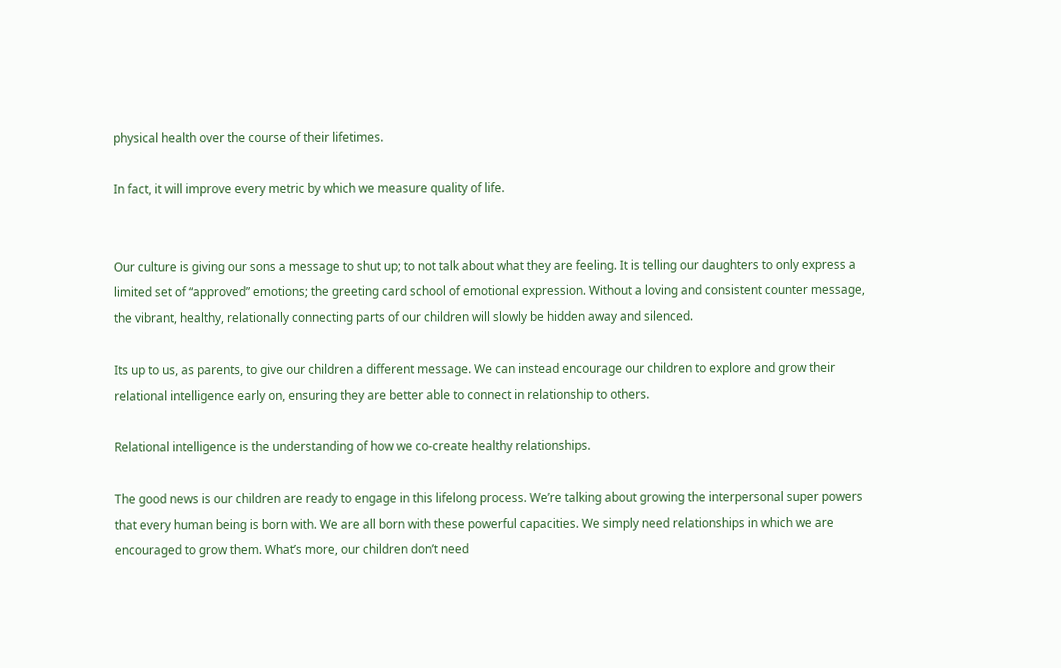physical health over the course of their lifetimes.

In fact, it will improve every metric by which we measure quality of life.


Our culture is giving our sons a message to shut up; to not talk about what they are feeling. It is telling our daughters to only express a limited set of “approved” emotions; the greeting card school of emotional expression. Without a loving and consistent counter message, the vibrant, healthy, relationally connecting parts of our children will slowly be hidden away and silenced.

Its up to us, as parents, to give our children a different message. We can instead encourage our children to explore and grow their relational intelligence early on, ensuring they are better able to connect in relationship to others.

Relational intelligence is the understanding of how we co-create healthy relationships.

The good news is our children are ready to engage in this lifelong process. We’re talking about growing the interpersonal super powers that every human being is born with. We are all born with these powerful capacities. We simply need relationships in which we are encouraged to grow them. What’s more, our children don’t need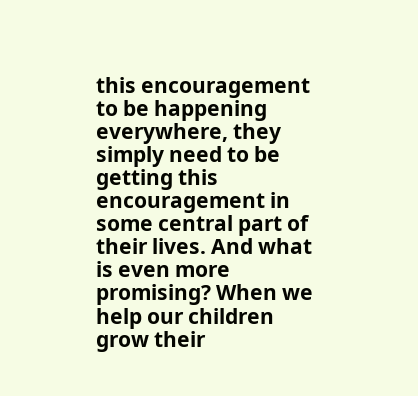this encouragement to be happening everywhere, they simply need to be getting this encouragement in some central part of their lives. And what is even more promising? When we help our children grow their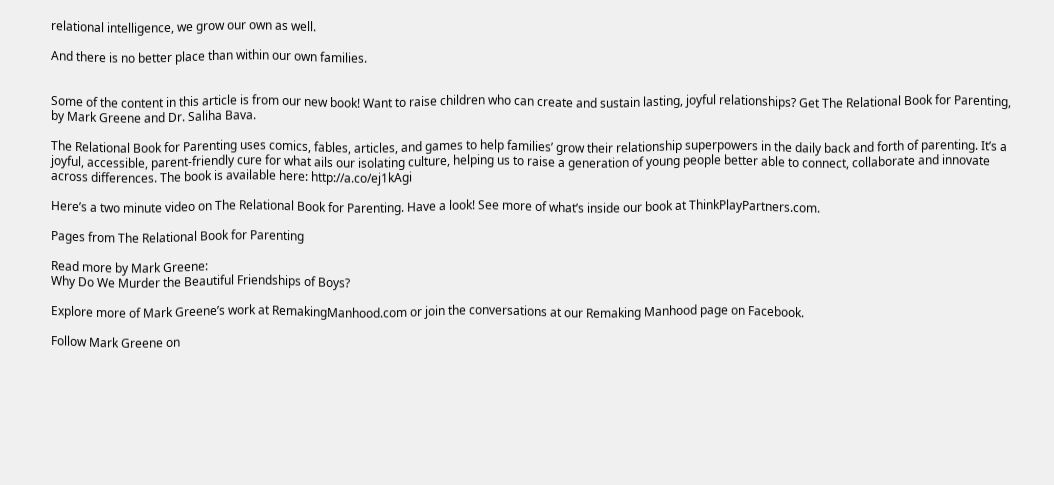relational intelligence, we grow our own as well.

And there is no better place than within our own families.


Some of the content in this article is from our new book! Want to raise children who can create and sustain lasting, joyful relationships? Get The Relational Book for Parenting, by Mark Greene and Dr. Saliha Bava.

The Relational Book for Parenting uses comics, fables, articles, and games to help families’ grow their relationship superpowers in the daily back and forth of parenting. It’s a joyful, accessible, parent-friendly cure for what ails our isolating culture, helping us to raise a generation of young people better able to connect, collaborate and innovate across differences. The book is available here: http://a.co/ej1kAgi

Here’s a two minute video on The Relational Book for Parenting. Have a look! See more of what’s inside our book at ThinkPlayPartners.com.

Pages from The Relational Book for Parenting

Read more by Mark Greene:
Why Do We Murder the Beautiful Friendships of Boys?

Explore more of Mark Greene’s work at RemakingManhood.com or join the conversations at our Remaking Manhood page on Facebook.

Follow Mark Greene on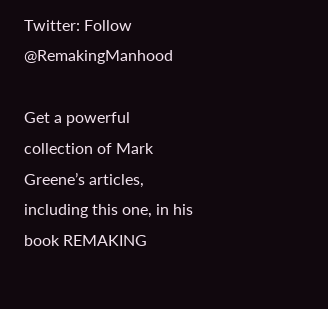Twitter: Follow @RemakingManhood

Get a powerful collection of Mark Greene’s articles, including this one, in his book REMAKING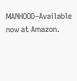MANHOOD–Available now at Amazon.